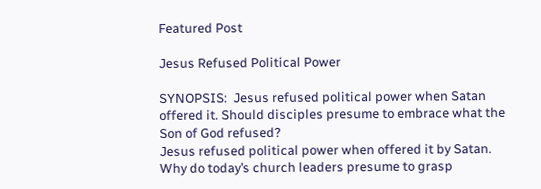Featured Post

Jesus Refused Political Power

SYNOPSIS:  Jesus refused political power when Satan offered it. Should disciples presume to embrace what the Son of God refused?
Jesus refused political power when offered it by Satan. Why do today’s church leaders presume to grasp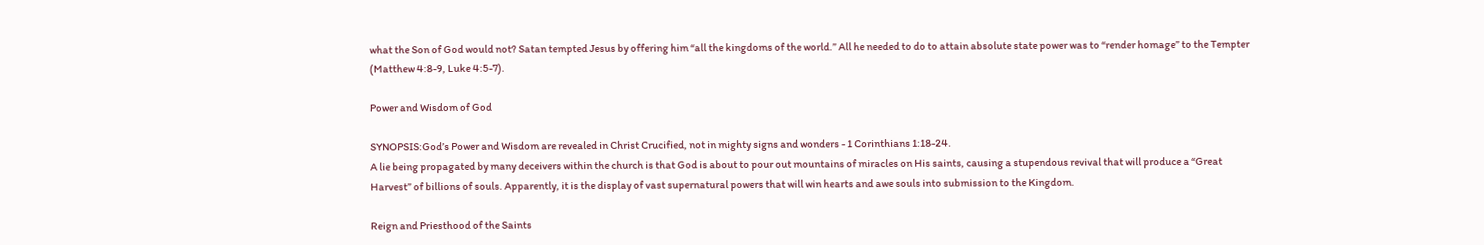what the Son of God would not? Satan tempted Jesus by offering him “all the kingdoms of the world.” All he needed to do to attain absolute state power was to “render homage” to the Tempter (Matthew 4:8-9, Luke 4:5-7).

Power and Wisdom of God

SYNOPSIS:God’s Power and Wisdom are revealed in Christ Crucified, not in mighty signs and wonders - 1 Corinthians 1:18-24.
A lie being propagated by many deceivers within the church is that God is about to pour out mountains of miracles on His saints, causing a stupendous revival that will produce a “Great Harvest” of billions of souls. Apparently, it is the display of vast supernatural powers that will win hearts and awe souls into submission to the Kingdom.

Reign and Priesthood of the Saints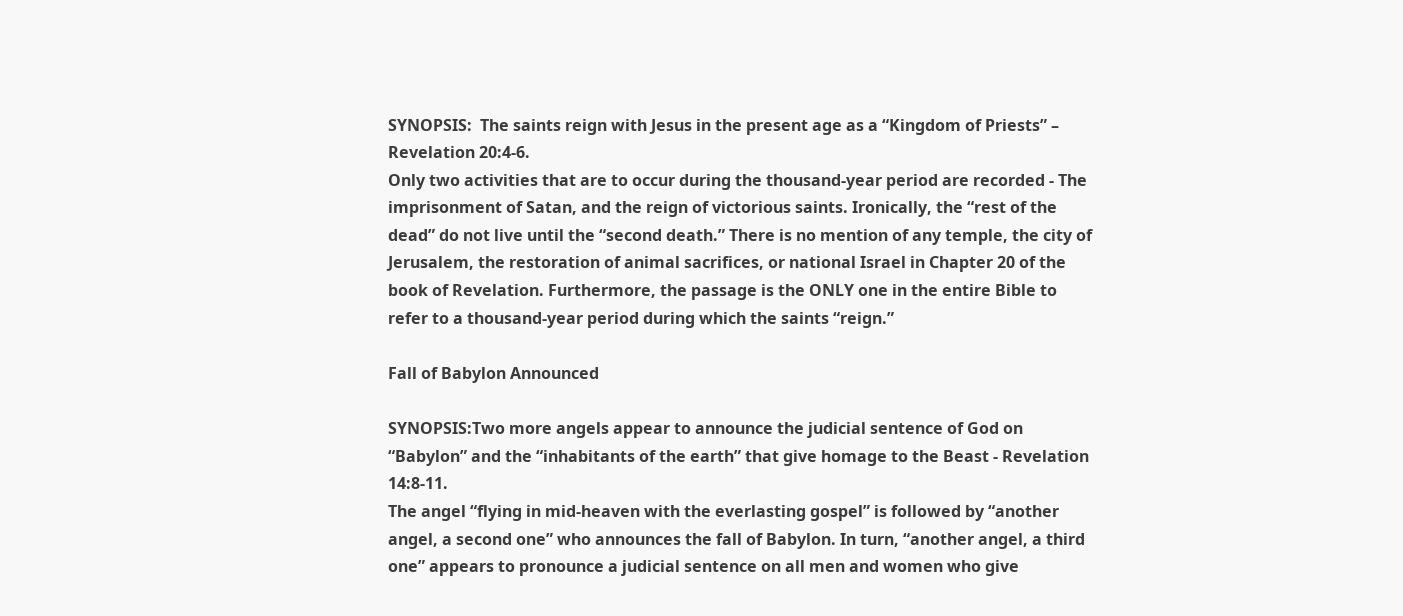SYNOPSIS:  The saints reign with Jesus in the present age as a “Kingdom of Priests” – Revelation 20:4-6.
Only two activities that are to occur during the thousand-year period are recorded - The imprisonment of Satan, and the reign of victorious saints. Ironically, the “rest of the dead” do not live until the “second death.” There is no mention of any temple, the city of Jerusalem, the restoration of animal sacrifices, or national Israel in Chapter 20 of the book of Revelation. Furthermore, the passage is the ONLY one in the entire Bible to refer to a thousand-year period during which the saints “reign.”

Fall of Babylon Announced

SYNOPSIS:Two more angels appear to announce the judicial sentence of God on “Babylon” and the “inhabitants of the earth” that give homage to the Beast - Revelation 14:8-11.
The angel “flying in mid-heaven with the everlasting gospel” is followed by “another angel, a second one” who announces the fall of Babylon. In turn, “another angel, a third one” appears to pronounce a judicial sentence on all men and women who give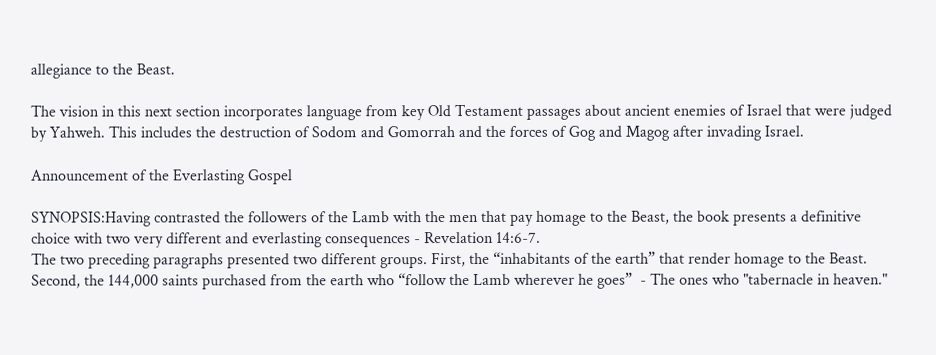allegiance to the Beast.

The vision in this next section incorporates language from key Old Testament passages about ancient enemies of Israel that were judged by Yahweh. This includes the destruction of Sodom and Gomorrah and the forces of Gog and Magog after invading Israel.

Announcement of the Everlasting Gospel

SYNOPSIS:Having contrasted the followers of the Lamb with the men that pay homage to the Beast, the book presents a definitive choice with two very different and everlasting consequences - Revelation 14:6-7.
The two preceding paragraphs presented two different groups. First, the “inhabitants of the earth” that render homage to the Beast. Second, the 144,000 saints purchased from the earth who “follow the Lamb wherever he goes”  - The ones who "tabernacle in heaven."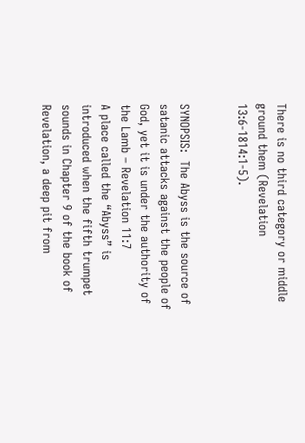There is no third category or middle ground them (Revelation 13:6-1814:1-5).


SYNOPSIS:  The Abyss is the source of satanic attacks against the people of God, yet it is under the authority of the Lamb – Revelation 11:7
A place called the “Abyss” is introduced when the fifth trumpet sounds in Chapter 9 of the book of Revelation, a deep pit from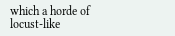which a horde of locust-like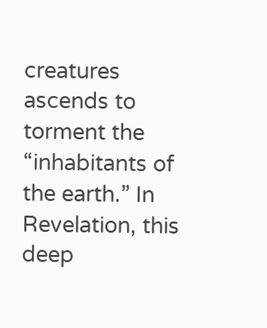creatures ascends to torment the “inhabitants of the earth.” In Revelation, this deep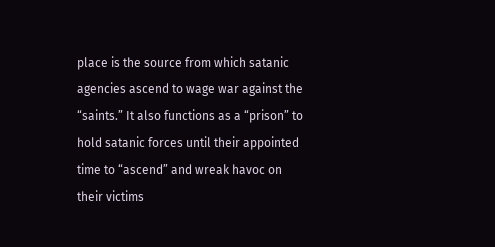place is the source from which satanic agencies ascend to wage war against the “saints.” It also functions as a “prison” to hold satanic forces until their appointed time to “ascend” and wreak havoc on their victims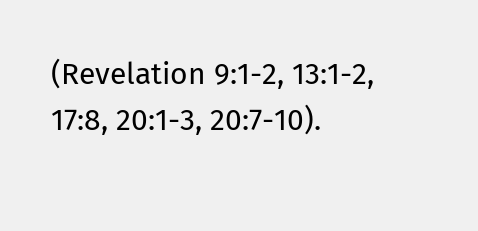(Revelation 9:1-2, 13:1-2, 17:8, 20:1-3, 20:7-10).